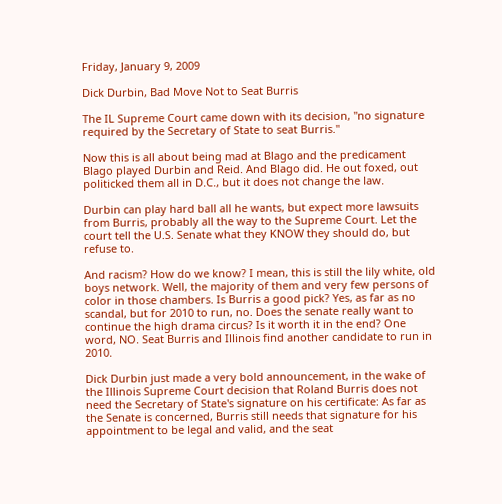Friday, January 9, 2009

Dick Durbin, Bad Move Not to Seat Burris

The IL Supreme Court came down with its decision, "no signature required by the Secretary of State to seat Burris."

Now this is all about being mad at Blago and the predicament Blago played Durbin and Reid. And Blago did. He out foxed, out politicked them all in D.C., but it does not change the law.

Durbin can play hard ball all he wants, but expect more lawsuits from Burris, probably all the way to the Supreme Court. Let the court tell the U.S. Senate what they KNOW they should do, but refuse to.

And racism? How do we know? I mean, this is still the lily white, old boys network. Well, the majority of them and very few persons of color in those chambers. Is Burris a good pick? Yes, as far as no scandal, but for 2010 to run, no. Does the senate really want to continue the high drama circus? Is it worth it in the end? One word, NO. Seat Burris and Illinois find another candidate to run in 2010.

Dick Durbin just made a very bold announcement, in the wake of the Illinois Supreme Court decision that Roland Burris does not need the Secretary of State's signature on his certificate: As far as the Senate is concerned, Burris still needs that signature for his appointment to be legal and valid, and the seat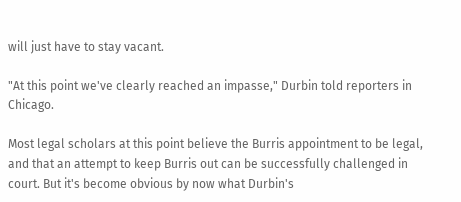will just have to stay vacant.

"At this point we've clearly reached an impasse," Durbin told reporters in Chicago.

Most legal scholars at this point believe the Burris appointment to be legal, and that an attempt to keep Burris out can be successfully challenged in court. But it's become obvious by now what Durbin's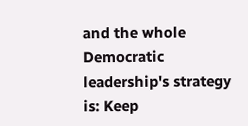and the whole Democratic leadership's strategy is: Keep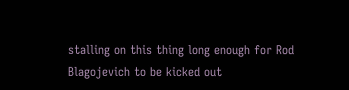stalling on this thing long enough for Rod Blagojevich to be kicked out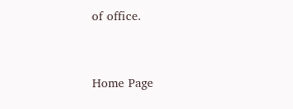of office.


Home Page